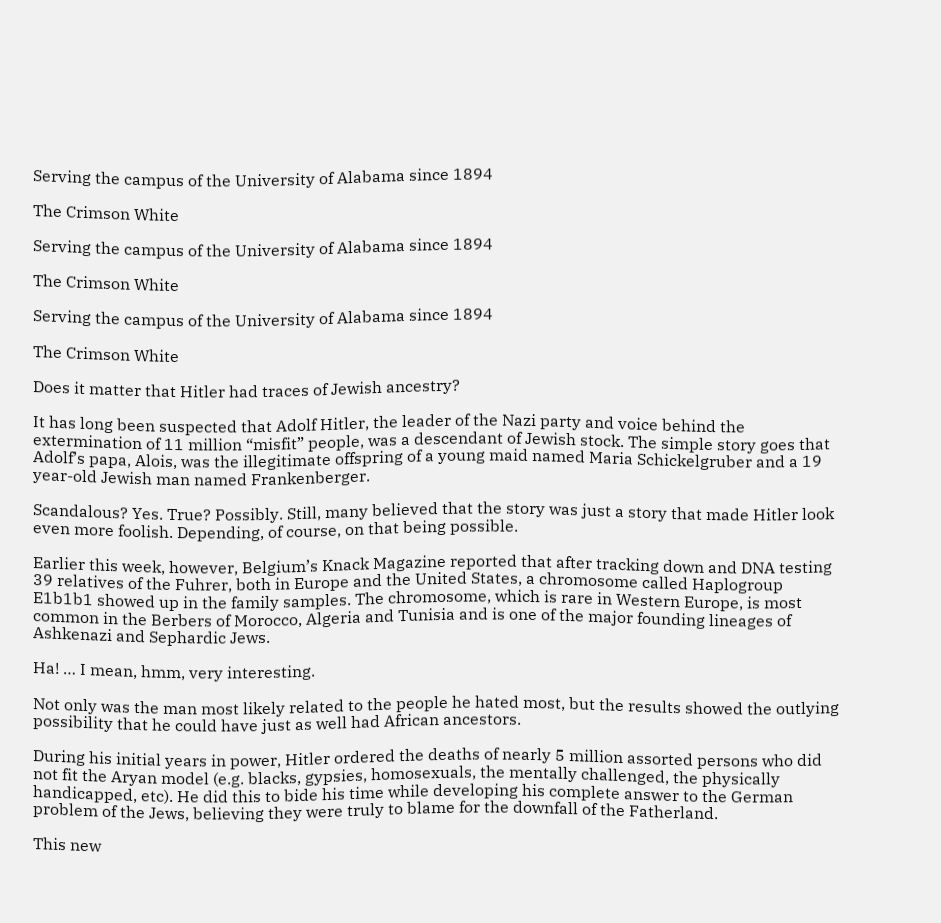Serving the campus of the University of Alabama since 1894

The Crimson White

Serving the campus of the University of Alabama since 1894

The Crimson White

Serving the campus of the University of Alabama since 1894

The Crimson White

Does it matter that Hitler had traces of Jewish ancestry?

It has long been suspected that Adolf Hitler, the leader of the Nazi party and voice behind the extermination of 11 million “misfit” people, was a descendant of Jewish stock. The simple story goes that Adolf’s papa, Alois, was the illegitimate offspring of a young maid named Maria Schickelgruber and a 19 year-old Jewish man named Frankenberger.

Scandalous? Yes. True? Possibly. Still, many believed that the story was just a story that made Hitler look even more foolish. Depending, of course, on that being possible.

Earlier this week, however, Belgium’s Knack Magazine reported that after tracking down and DNA testing 39 relatives of the Fuhrer, both in Europe and the United States, a chromosome called Haplogroup E1b1b1 showed up in the family samples. The chromosome, which is rare in Western Europe, is most common in the Berbers of Morocco, Algeria and Tunisia and is one of the major founding lineages of Ashkenazi and Sephardic Jews.

Ha! … I mean, hmm, very interesting.

Not only was the man most likely related to the people he hated most, but the results showed the outlying possibility that he could have just as well had African ancestors.

During his initial years in power, Hitler ordered the deaths of nearly 5 million assorted persons who did not fit the Aryan model (e.g. blacks, gypsies, homosexuals, the mentally challenged, the physically handicapped, etc). He did this to bide his time while developing his complete answer to the German problem of the Jews, believing they were truly to blame for the downfall of the Fatherland.

This new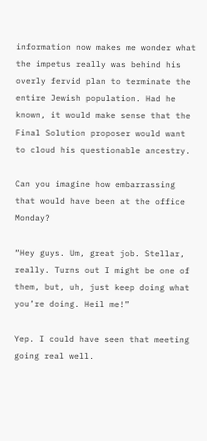information now makes me wonder what the impetus really was behind his overly fervid plan to terminate the entire Jewish population. Had he known, it would make sense that the Final Solution proposer would want to cloud his questionable ancestry.

Can you imagine how embarrassing that would have been at the office Monday?

“Hey guys. Um, great job. Stellar, really. Turns out I might be one of them, but, uh, just keep doing what you’re doing. Heil me!”

Yep. I could have seen that meeting going real well.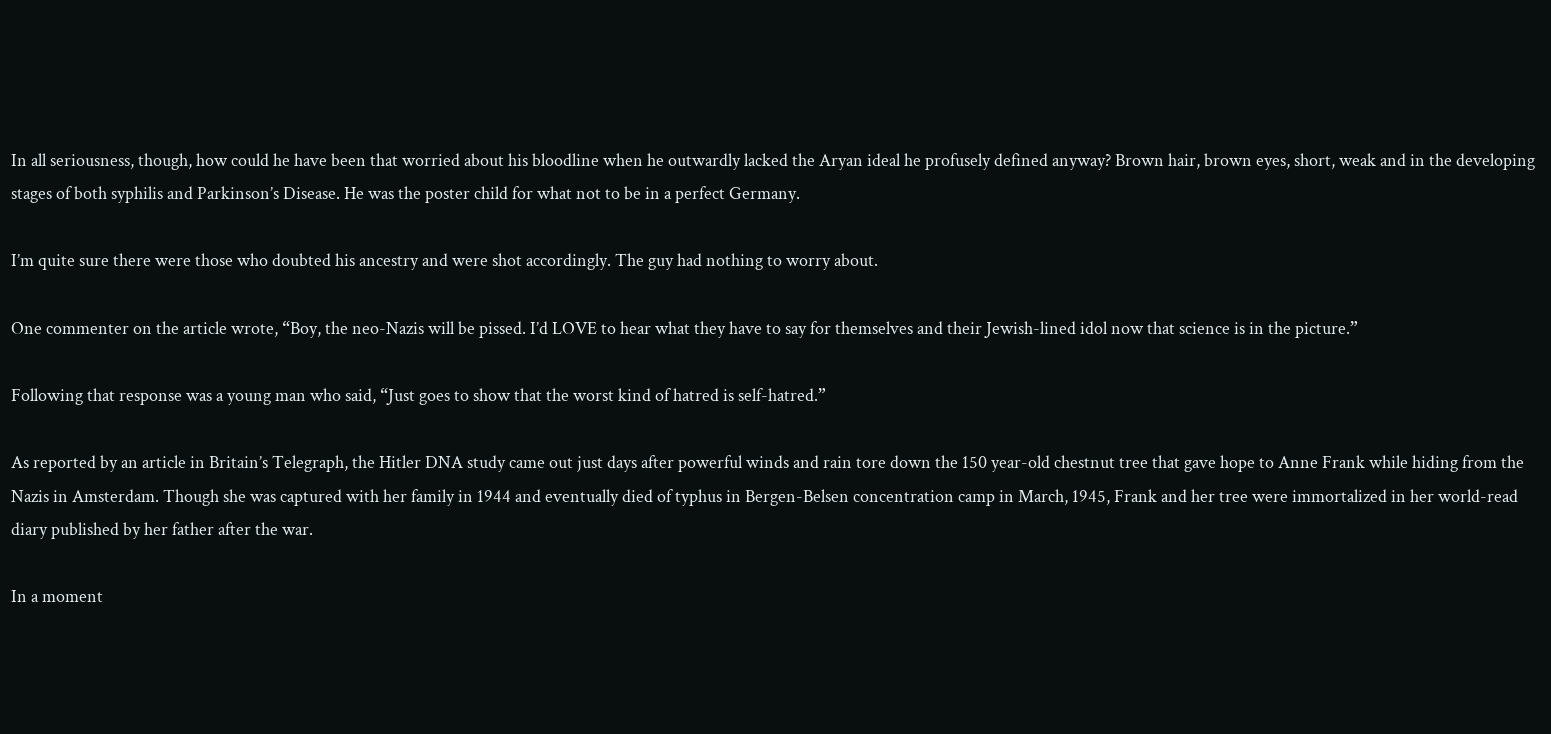In all seriousness, though, how could he have been that worried about his bloodline when he outwardly lacked the Aryan ideal he profusely defined anyway? Brown hair, brown eyes, short, weak and in the developing stages of both syphilis and Parkinson’s Disease. He was the poster child for what not to be in a perfect Germany.

I’m quite sure there were those who doubted his ancestry and were shot accordingly. The guy had nothing to worry about.

One commenter on the article wrote, “Boy, the neo-Nazis will be pissed. I’d LOVE to hear what they have to say for themselves and their Jewish-lined idol now that science is in the picture.”

Following that response was a young man who said, “Just goes to show that the worst kind of hatred is self-hatred.”

As reported by an article in Britain’s Telegraph, the Hitler DNA study came out just days after powerful winds and rain tore down the 150 year-old chestnut tree that gave hope to Anne Frank while hiding from the Nazis in Amsterdam. Though she was captured with her family in 1944 and eventually died of typhus in Bergen-Belsen concentration camp in March, 1945, Frank and her tree were immortalized in her world-read diary published by her father after the war.

In a moment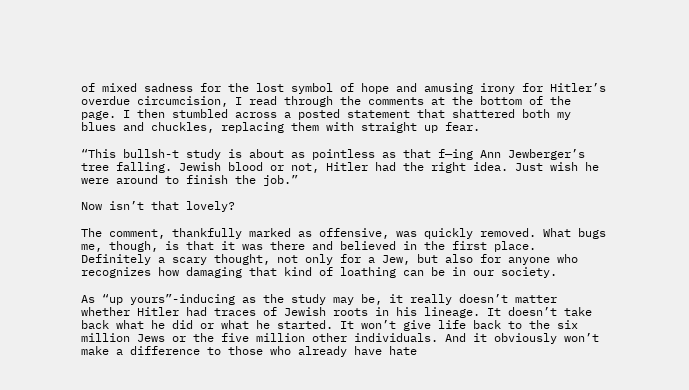of mixed sadness for the lost symbol of hope and amusing irony for Hitler’s overdue circumcision, I read through the comments at the bottom of the page. I then stumbled across a posted statement that shattered both my blues and chuckles, replacing them with straight up fear.

“This bullsh-t study is about as pointless as that f—ing Ann Jewberger’s tree falling. Jewish blood or not, Hitler had the right idea. Just wish he were around to finish the job.”

Now isn’t that lovely?

The comment, thankfully marked as offensive, was quickly removed. What bugs me, though, is that it was there and believed in the first place. Definitely a scary thought, not only for a Jew, but also for anyone who recognizes how damaging that kind of loathing can be in our society.

As “up yours”-inducing as the study may be, it really doesn’t matter whether Hitler had traces of Jewish roots in his lineage. It doesn’t take back what he did or what he started. It won’t give life back to the six million Jews or the five million other individuals. And it obviously won’t make a difference to those who already have hate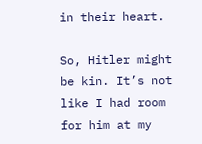in their heart.

So, Hitler might be kin. It’s not like I had room for him at my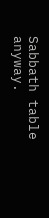Sabbath table anyway.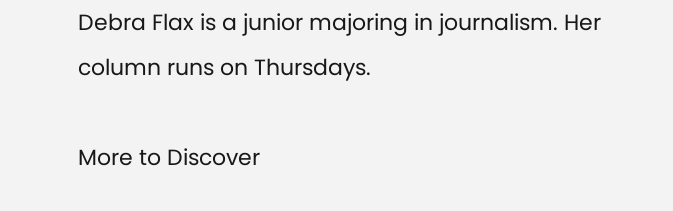Debra Flax is a junior majoring in journalism. Her column runs on Thursdays.

More to Discover